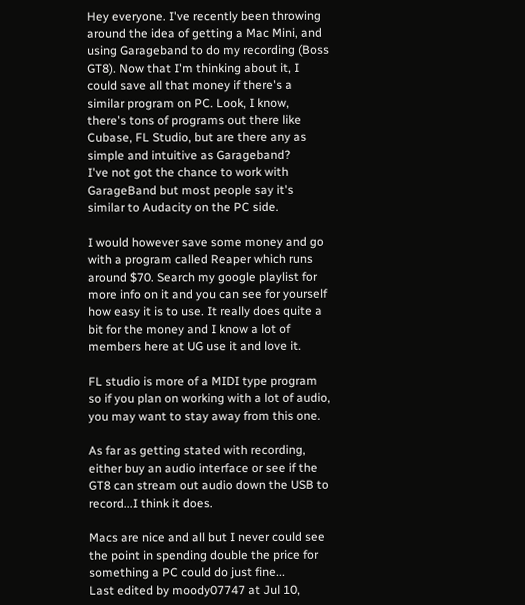Hey everyone. I've recently been throwing around the idea of getting a Mac Mini, and using Garageband to do my recording (Boss GT8). Now that I'm thinking about it, I could save all that money if there's a similar program on PC. Look, I know, there's tons of programs out there like Cubase, FL Studio, but are there any as simple and intuitive as Garageband?
I've not got the chance to work with GarageBand but most people say it's similar to Audacity on the PC side.

I would however save some money and go with a program called Reaper which runs around $70. Search my google playlist for more info on it and you can see for yourself how easy it is to use. It really does quite a bit for the money and I know a lot of members here at UG use it and love it.

FL studio is more of a MIDI type program so if you plan on working with a lot of audio, you may want to stay away from this one.

As far as getting stated with recording, either buy an audio interface or see if the GT8 can stream out audio down the USB to record...I think it does.

Macs are nice and all but I never could see the point in spending double the price for something a PC could do just fine...
Last edited by moody07747 at Jul 10,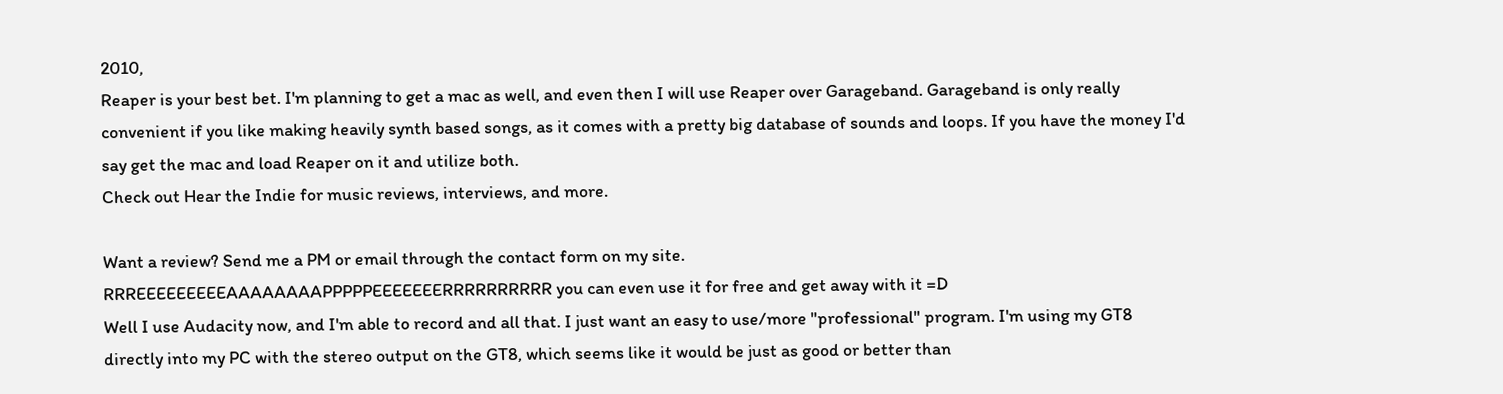2010,
Reaper is your best bet. I'm planning to get a mac as well, and even then I will use Reaper over Garageband. Garageband is only really convenient if you like making heavily synth based songs, as it comes with a pretty big database of sounds and loops. If you have the money I'd say get the mac and load Reaper on it and utilize both.
Check out Hear the Indie for music reviews, interviews, and more.

Want a review? Send me a PM or email through the contact form on my site.
RRREEEEEEEEEAAAAAAAAPPPPPEEEEEEERRRRRRRRRR you can even use it for free and get away with it =D
Well I use Audacity now, and I'm able to record and all that. I just want an easy to use/more "professional" program. I'm using my GT8 directly into my PC with the stereo output on the GT8, which seems like it would be just as good or better than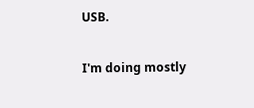USB.

I'm doing mostly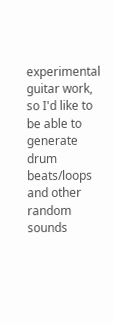experimental guitar work, so I'd like to be able to generate drum beats/loops and other random sounds